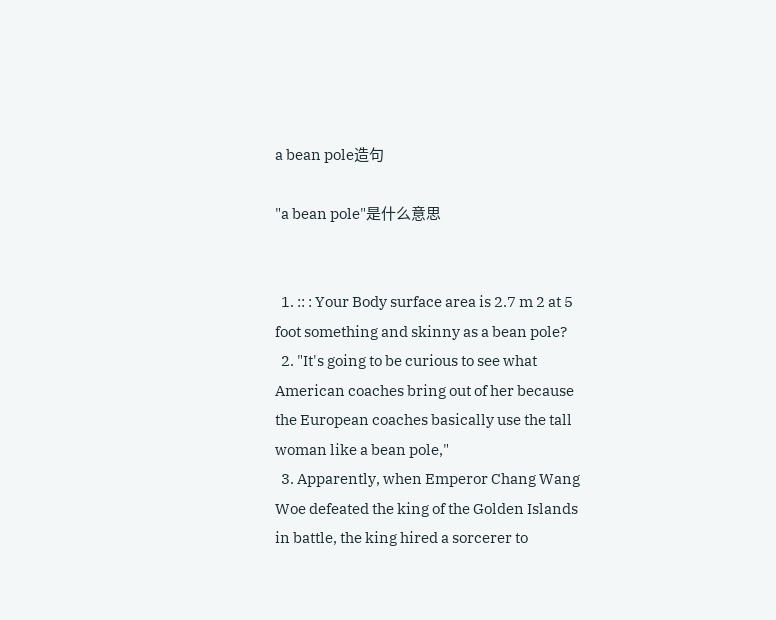a bean pole造句

"a bean pole"是什么意思


  1. :: : Your Body surface area is 2.7 m 2 at 5 foot something and skinny as a bean pole?
  2. "It's going to be curious to see what American coaches bring out of her because the European coaches basically use the tall woman like a bean pole,"
  3. Apparently, when Emperor Chang Wang Woe defeated the king of the Golden Islands in battle, the king hired a sorcerer to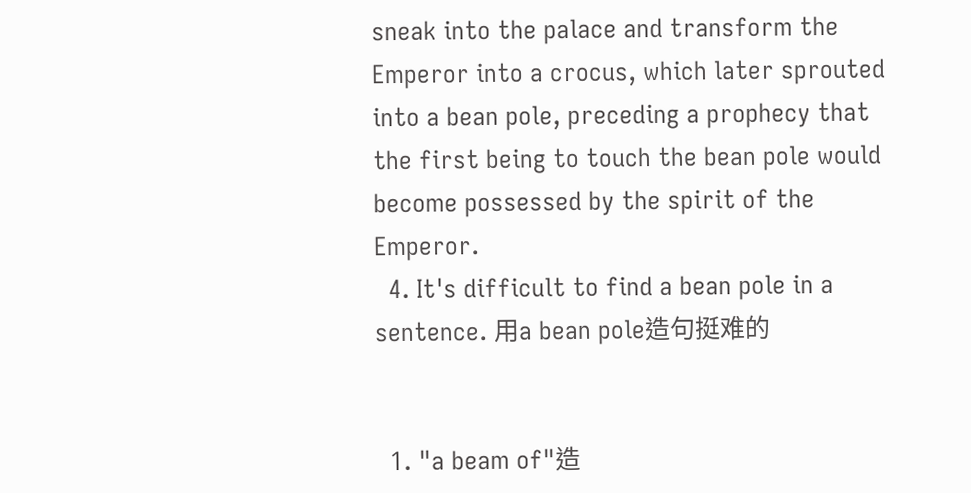sneak into the palace and transform the Emperor into a crocus, which later sprouted into a bean pole, preceding a prophecy that the first being to touch the bean pole would become possessed by the spirit of the Emperor.
  4. It's difficult to find a bean pole in a sentence. 用a bean pole造句挺难的


  1. "a beam of"造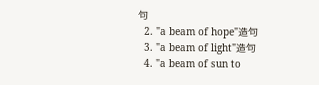句
  2. "a beam of hope"造句
  3. "a beam of light"造句
  4. "a beam of sun to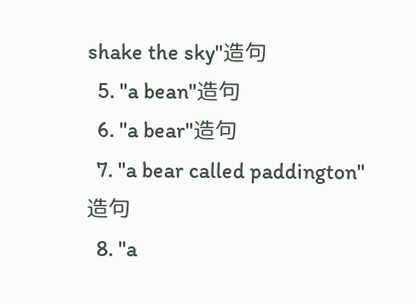shake the sky"造句
  5. "a bean"造句
  6. "a bear"造句
  7. "a bear called paddington"造句
  8. "a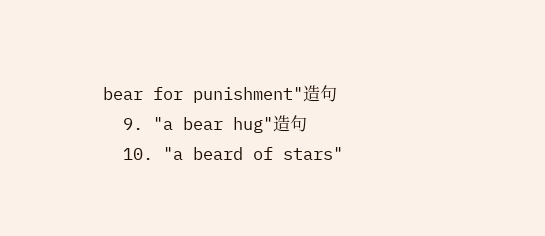bear for punishment"造句
  9. "a bear hug"造句
  10. "a beard of stars"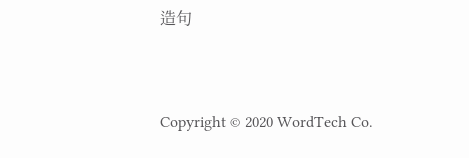造句


Copyright © 2020 WordTech Co.